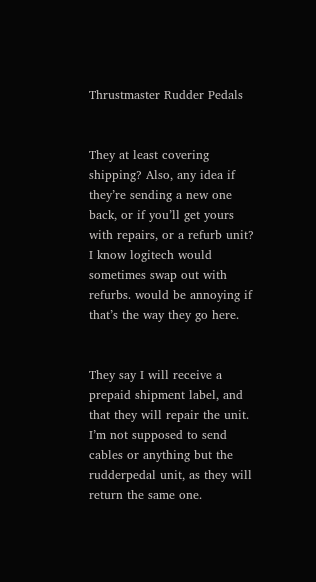Thrustmaster Rudder Pedals


They at least covering shipping? Also, any idea if they’re sending a new one back, or if you’ll get yours with repairs, or a refurb unit? I know logitech would sometimes swap out with refurbs. would be annoying if that’s the way they go here.


They say I will receive a prepaid shipment label, and that they will repair the unit. I’m not supposed to send cables or anything but the rudderpedal unit, as they will return the same one.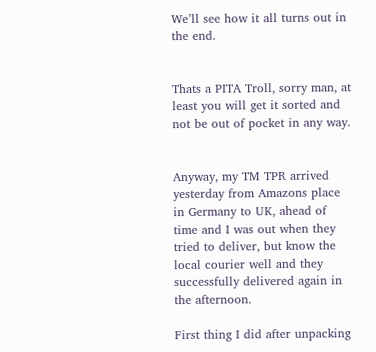We’ll see how it all turns out in the end.


Thats a PITA Troll, sorry man, at least you will get it sorted and not be out of pocket in any way.


Anyway, my TM TPR arrived yesterday from Amazons place in Germany to UK, ahead of time and I was out when they tried to deliver, but know the local courier well and they successfully delivered again in the afternoon.

First thing I did after unpacking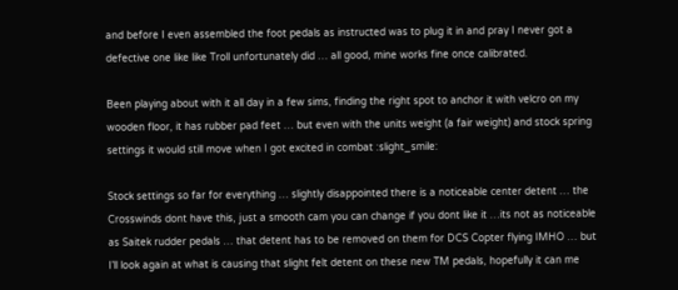and before I even assembled the foot pedals as instructed was to plug it in and pray I never got a defective one like like Troll unfortunately did … all good, mine works fine once calibrated.

Been playing about with it all day in a few sims, finding the right spot to anchor it with velcro on my wooden floor, it has rubber pad feet … but even with the units weight (a fair weight) and stock spring settings it would still move when I got excited in combat :slight_smile:

Stock settings so far for everything … slightly disappointed there is a noticeable center detent … the Crosswinds dont have this, just a smooth cam you can change if you dont like it …its not as noticeable as Saitek rudder pedals … that detent has to be removed on them for DCS Copter flying IMHO … but I’ll look again at what is causing that slight felt detent on these new TM pedals, hopefully it can me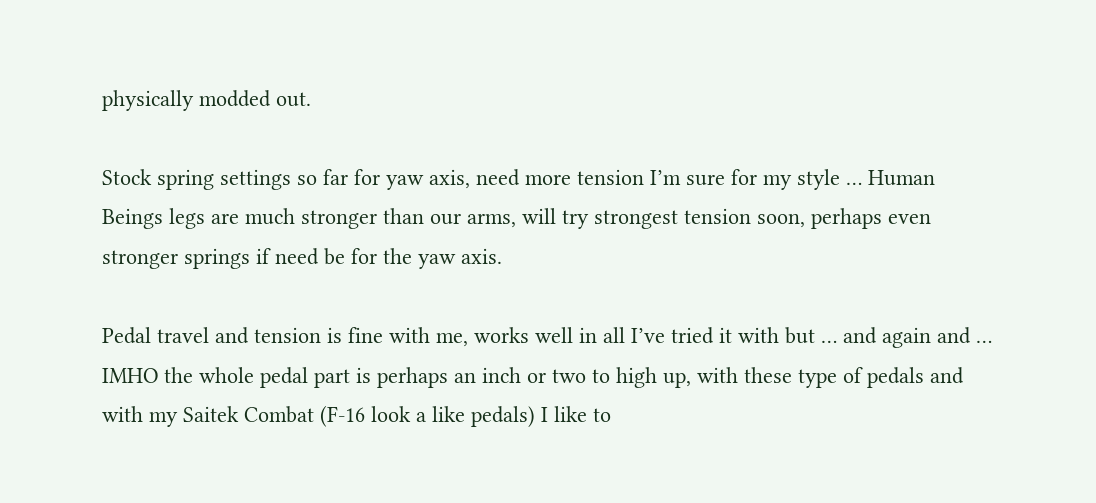physically modded out.

Stock spring settings so far for yaw axis, need more tension I’m sure for my style … Human Beings legs are much stronger than our arms, will try strongest tension soon, perhaps even stronger springs if need be for the yaw axis.

Pedal travel and tension is fine with me, works well in all I’ve tried it with but … and again and … IMHO the whole pedal part is perhaps an inch or two to high up, with these type of pedals and with my Saitek Combat (F-16 look a like pedals) I like to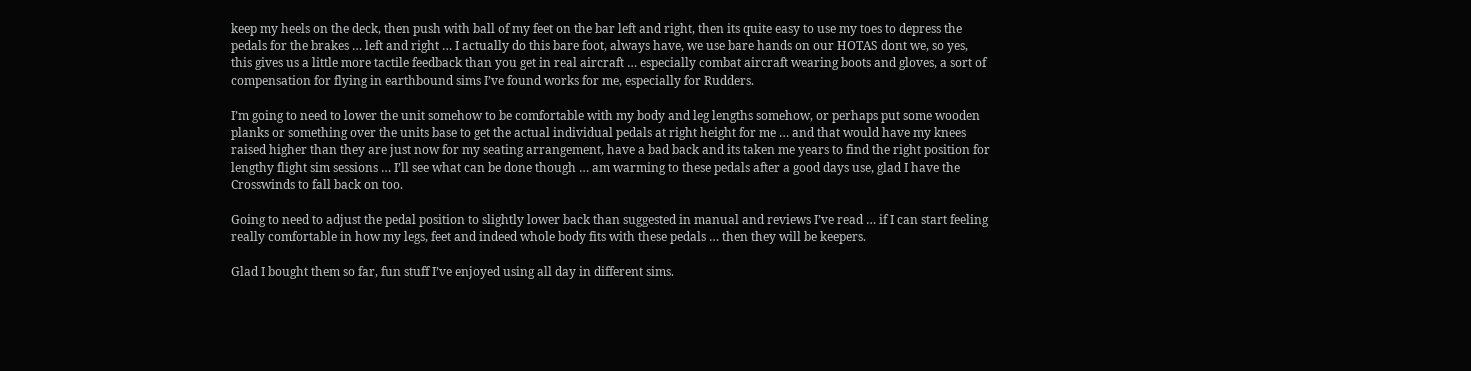keep my heels on the deck, then push with ball of my feet on the bar left and right, then its quite easy to use my toes to depress the pedals for the brakes … left and right … I actually do this bare foot, always have, we use bare hands on our HOTAS dont we, so yes, this gives us a little more tactile feedback than you get in real aircraft … especially combat aircraft wearing boots and gloves, a sort of compensation for flying in earthbound sims I’ve found works for me, especially for Rudders.

I’m going to need to lower the unit somehow to be comfortable with my body and leg lengths somehow, or perhaps put some wooden planks or something over the units base to get the actual individual pedals at right height for me … and that would have my knees raised higher than they are just now for my seating arrangement, have a bad back and its taken me years to find the right position for lengthy flight sim sessions … I’ll see what can be done though … am warming to these pedals after a good days use, glad I have the Crosswinds to fall back on too.

Going to need to adjust the pedal position to slightly lower back than suggested in manual and reviews I’ve read … if I can start feeling really comfortable in how my legs, feet and indeed whole body fits with these pedals … then they will be keepers.

Glad I bought them so far, fun stuff I’ve enjoyed using all day in different sims.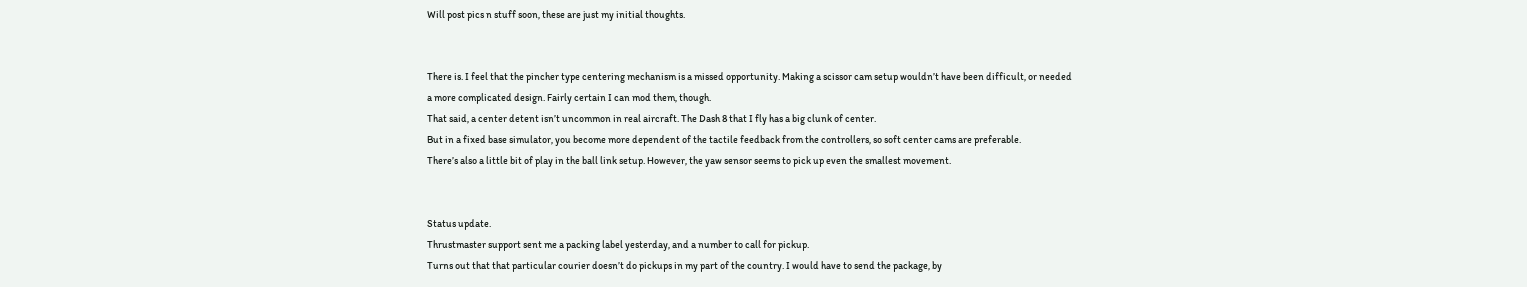Will post pics n stuff soon, these are just my initial thoughts.


There is. I feel that the pincher type centering mechanism is a missed opportunity. Making a scissor cam setup wouldn’t have been difficult, or needed a more complicated design. Fairly certain I can mod them, though.
That said, a center detent isn’t uncommon in real aircraft. The Dash 8 that I fly has a big clunk of center.
But in a fixed base simulator, you become more dependent of the tactile feedback from the controllers, so soft center cams are preferable.
There’s also a little bit of play in the ball link setup. However, the yaw sensor seems to pick up even the smallest movement.


Status update.
Thrustmaster support sent me a packing label yesterday, and a number to call for pickup.
Turns out that that particular courier doesn’t do pickups in my part of the country. I would have to send the package, by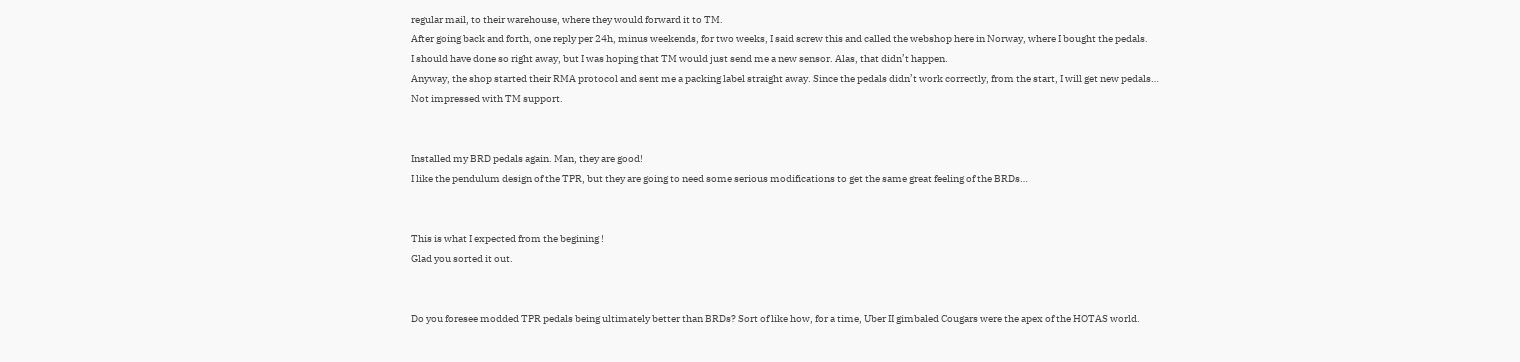regular mail, to their warehouse, where they would forward it to TM.
After going back and forth, one reply per 24h, minus weekends, for two weeks, I said screw this and called the webshop here in Norway, where I bought the pedals.
I should have done so right away, but I was hoping that TM would just send me a new sensor. Alas, that didn’t happen.
Anyway, the shop started their RMA protocol and sent me a packing label straight away. Since the pedals didn’t work correctly, from the start, I will get new pedals…
Not impressed with TM support.


Installed my BRD pedals again. Man, they are good!
I like the pendulum design of the TPR, but they are going to need some serious modifications to get the same great feeling of the BRDs…


This is what I expected from the begining !
Glad you sorted it out.


Do you foresee modded TPR pedals being ultimately better than BRDs? Sort of like how, for a time, Uber II gimbaled Cougars were the apex of the HOTAS world.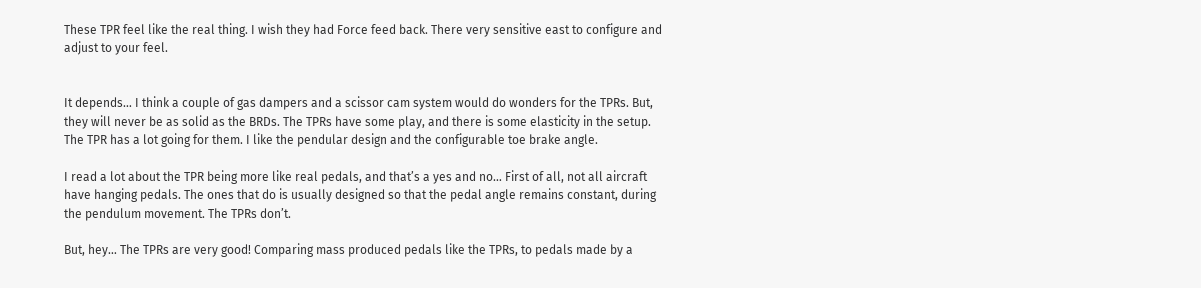These TPR feel like the real thing. I wish they had Force feed back. There very sensitive east to configure and adjust to your feel.


It depends… I think a couple of gas dampers and a scissor cam system would do wonders for the TPRs. But, they will never be as solid as the BRDs. The TPRs have some play, and there is some elasticity in the setup. The TPR has a lot going for them. I like the pendular design and the configurable toe brake angle.

I read a lot about the TPR being more like real pedals, and that’s a yes and no… First of all, not all aircraft have hanging pedals. The ones that do is usually designed so that the pedal angle remains constant, during the pendulum movement. The TPRs don’t.

But, hey… The TPRs are very good! Comparing mass produced pedals like the TPRs, to pedals made by a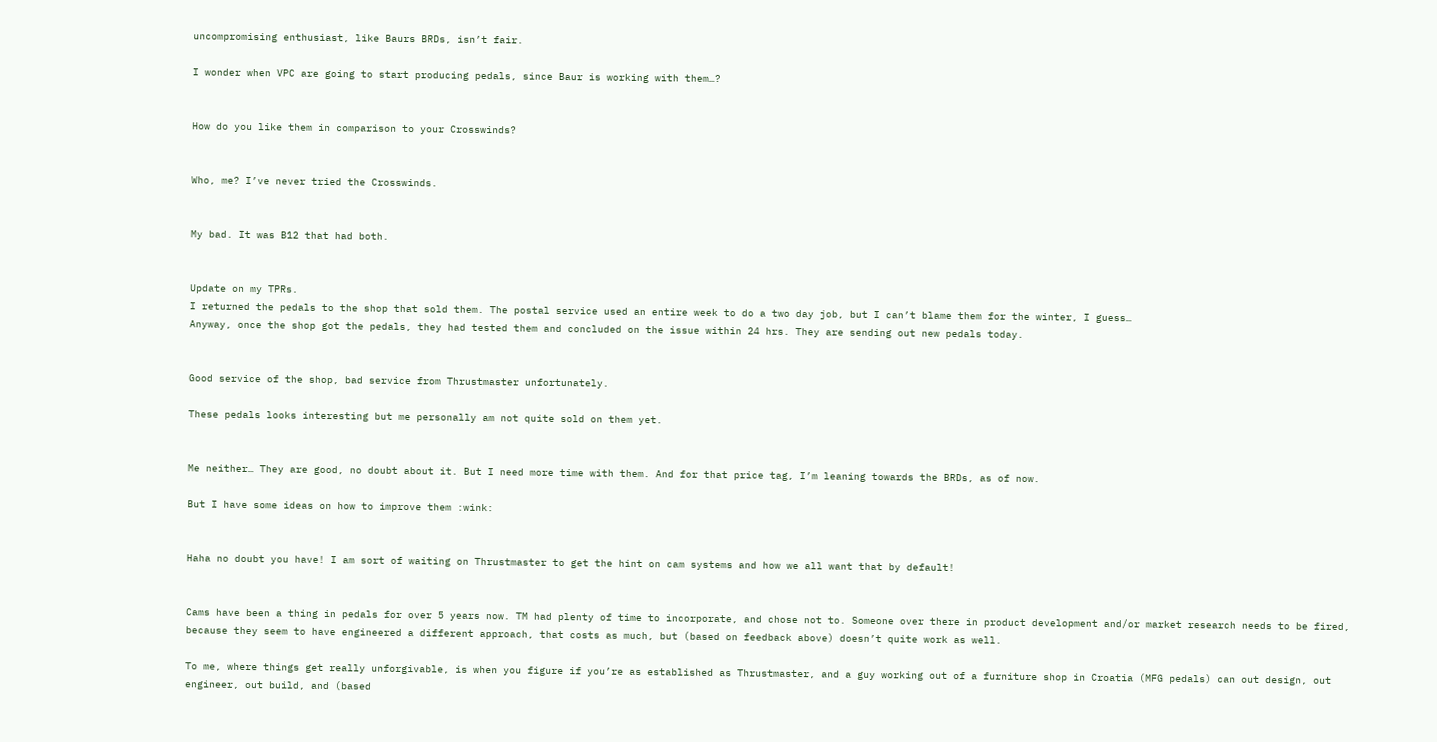uncompromising enthusiast, like Baurs BRDs, isn’t fair.

I wonder when VPC are going to start producing pedals, since Baur is working with them…?


How do you like them in comparison to your Crosswinds?


Who, me? I’ve never tried the Crosswinds.


My bad. It was B12 that had both.


Update on my TPRs.
I returned the pedals to the shop that sold them. The postal service used an entire week to do a two day job, but I can’t blame them for the winter, I guess…
Anyway, once the shop got the pedals, they had tested them and concluded on the issue within 24 hrs. They are sending out new pedals today.


Good service of the shop, bad service from Thrustmaster unfortunately.

These pedals looks interesting but me personally am not quite sold on them yet.


Me neither… They are good, no doubt about it. But I need more time with them. And for that price tag, I’m leaning towards the BRDs, as of now.

But I have some ideas on how to improve them :wink:


Haha no doubt you have! I am sort of waiting on Thrustmaster to get the hint on cam systems and how we all want that by default!


Cams have been a thing in pedals for over 5 years now. TM had plenty of time to incorporate, and chose not to. Someone over there in product development and/or market research needs to be fired, because they seem to have engineered a different approach, that costs as much, but (based on feedback above) doesn’t quite work as well.

To me, where things get really unforgivable, is when you figure if you’re as established as Thrustmaster, and a guy working out of a furniture shop in Croatia (MFG pedals) can out design, out engineer, out build, and (based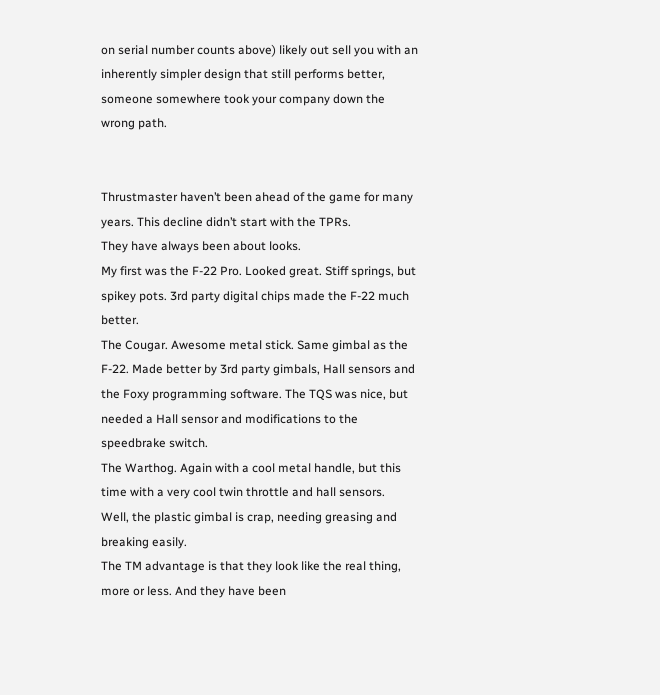on serial number counts above) likely out sell you with an inherently simpler design that still performs better, someone somewhere took your company down the wrong path.


Thrustmaster haven’t been ahead of the game for many years. This decline didn’t start with the TPRs.
They have always been about looks.
My first was the F-22 Pro. Looked great. Stiff springs, but spikey pots. 3rd party digital chips made the F-22 much better.
The Cougar. Awesome metal stick. Same gimbal as the F-22. Made better by 3rd party gimbals, Hall sensors and the Foxy programming software. The TQS was nice, but needed a Hall sensor and modifications to the speedbrake switch.
The Warthog. Again with a cool metal handle, but this time with a very cool twin throttle and hall sensors.
Well, the plastic gimbal is crap, needing greasing and breaking easily.
The TM advantage is that they look like the real thing, more or less. And they have been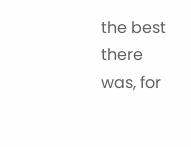the best there was, for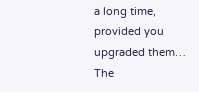a long time, provided you upgraded them…
The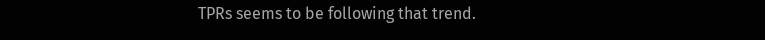TPRs seems to be following that trend.